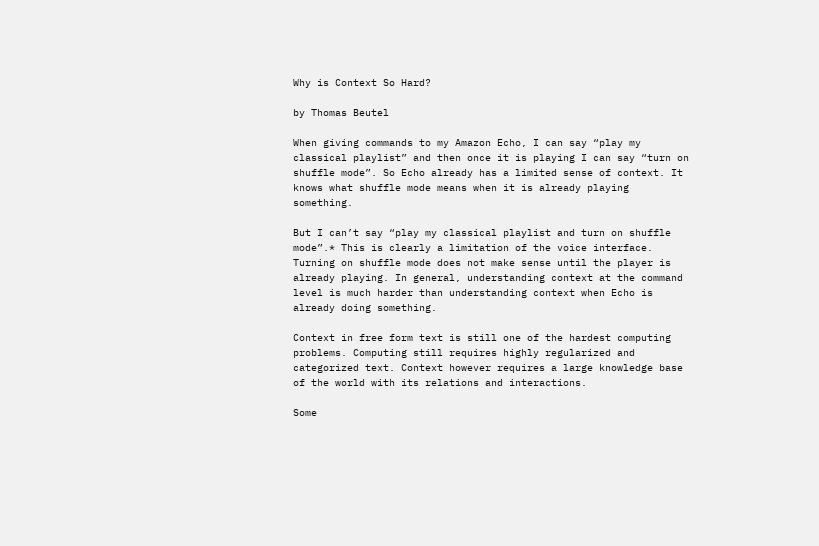Why is Context So Hard?

by Thomas Beutel

When giving commands to my Amazon Echo, I can say “play my classical playlist” and then once it is playing I can say “turn on shuffle mode”. So Echo already has a limited sense of context. It knows what shuffle mode means when it is already playing something.

But I can’t say “play my classical playlist and turn on shuffle mode”.* This is clearly a limitation of the voice interface. Turning on shuffle mode does not make sense until the player is already playing. In general, understanding context at the command level is much harder than understanding context when Echo is already doing something.

Context in free form text is still one of the hardest computing problems. Computing still requires highly regularized and categorized text. Context however requires a large knowledge base of the world with its relations and interactions.

Some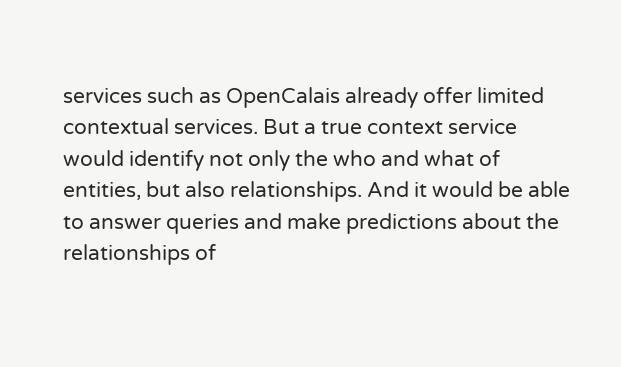services such as OpenCalais already offer limited contextual services. But a true context service would identify not only the who and what of entities, but also relationships. And it would be able to answer queries and make predictions about the relationships of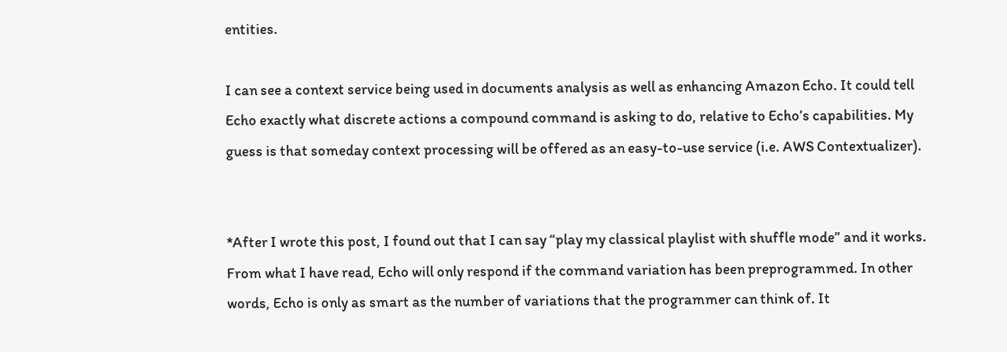entities.

I can see a context service being used in documents analysis as well as enhancing Amazon Echo. It could tell Echo exactly what discrete actions a compound command is asking to do, relative to Echo’s capabilities. My guess is that someday context processing will be offered as an easy-to-use service (i.e. AWS Contextualizer).


*After I wrote this post, I found out that I can say “play my classical playlist with shuffle mode” and it works. From what I have read, Echo will only respond if the command variation has been preprogrammed. In other words, Echo is only as smart as the number of variations that the programmer can think of. It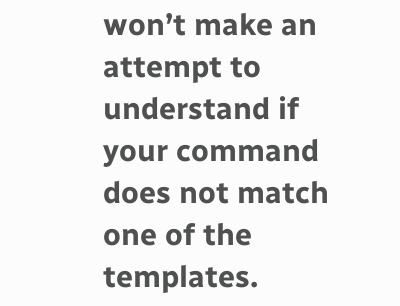won’t make an attempt to understand if your command does not match one of the templates.